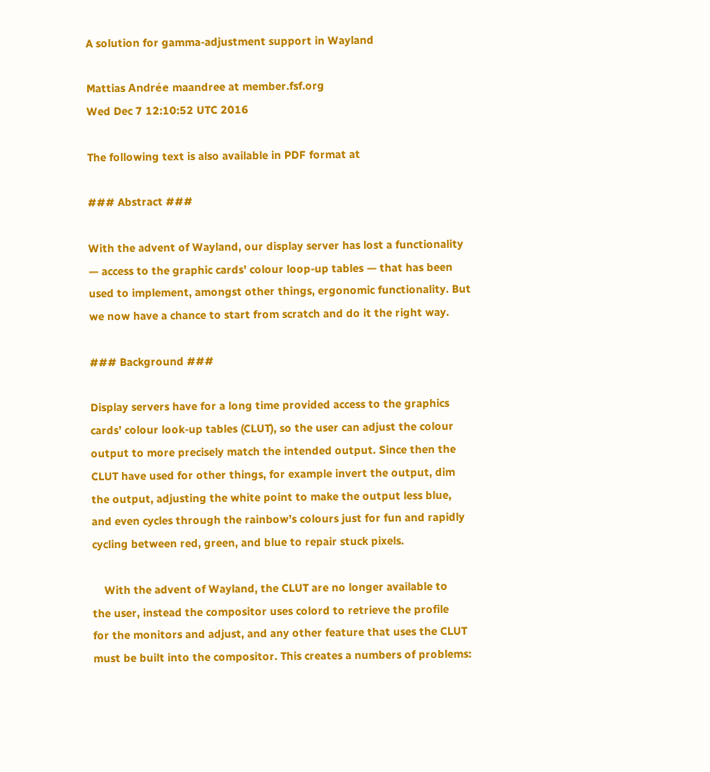A solution for gamma-adjustment support in Wayland

Mattias Andrée maandree at member.fsf.org
Wed Dec 7 12:10:52 UTC 2016

The following text is also available in PDF format at

### Abstract ###

With the advent of Wayland, our display server has lost a functionality
— access to the graphic cards’ colour loop-up tables — that has been
used to implement, amongst other things, ergonomic functionality. But
we now have a chance to start from scratch and do it the right way.

### Background ###

Display servers have for a long time provided access to the graphics
cards’ colour look-up tables (CLUT), so the user can adjust the colour
output to more precisely match the intended output. Since then the
CLUT have used for other things, for example invert the output, dim
the output, adjusting the white point to make the output less blue,
and even cycles through the rainbow’s colours just for fun and rapidly
cycling between red, green, and blue to repair stuck pixels.

    With the advent of Wayland, the CLUT are no longer available to
the user, instead the compositor uses colord to retrieve the profile
for the monitors and adjust, and any other feature that uses the CLUT
must be built into the compositor. This creates a numbers of problems: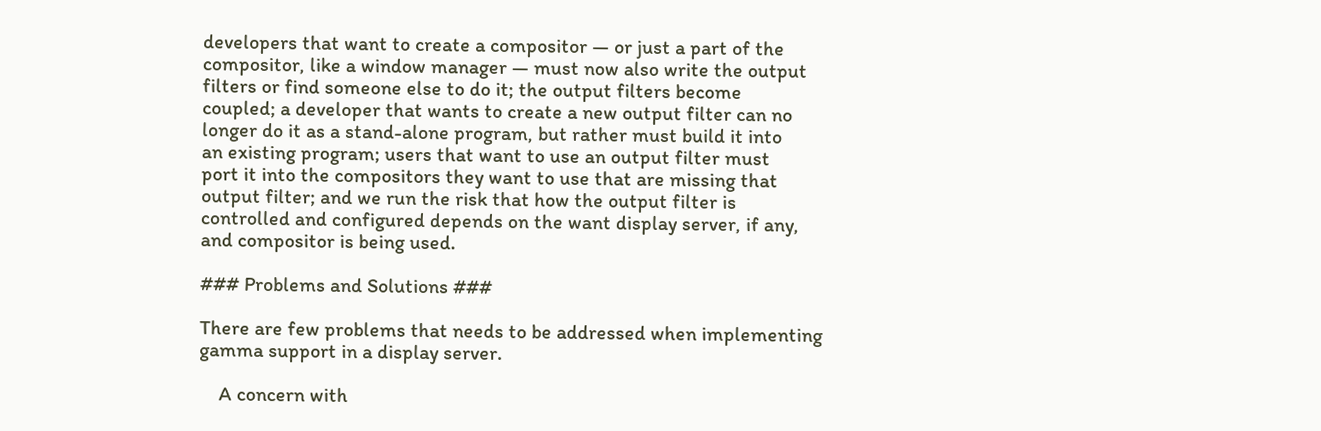developers that want to create a compositor — or just a part of the
compositor, like a window manager — must now also write the output
filters or find someone else to do it; the output filters become
coupled; a developer that wants to create a new output filter can no
longer do it as a stand-alone program, but rather must build it into
an existing program; users that want to use an output filter must
port it into the compositors they want to use that are missing that
output filter; and we run the risk that how the output filter is
controlled and configured depends on the want display server, if any,
and compositor is being used.

### Problems and Solutions ###

There are few problems that needs to be addressed when implementing
gamma support in a display server.

    A concern with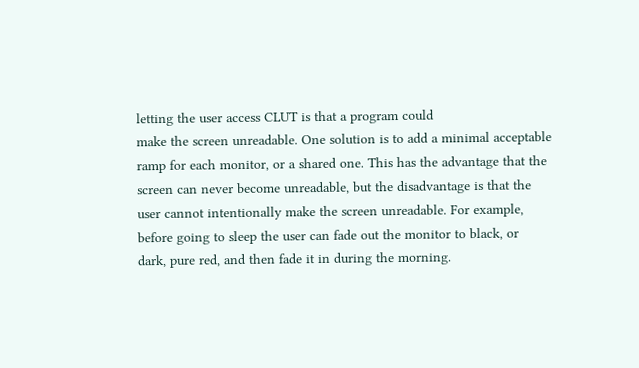letting the user access CLUT is that a program could
make the screen unreadable. One solution is to add a minimal acceptable
ramp for each monitor, or a shared one. This has the advantage that the
screen can never become unreadable, but the disadvantage is that the
user cannot intentionally make the screen unreadable. For example,
before going to sleep the user can fade out the monitor to black, or
dark, pure red, and then fade it in during the morning.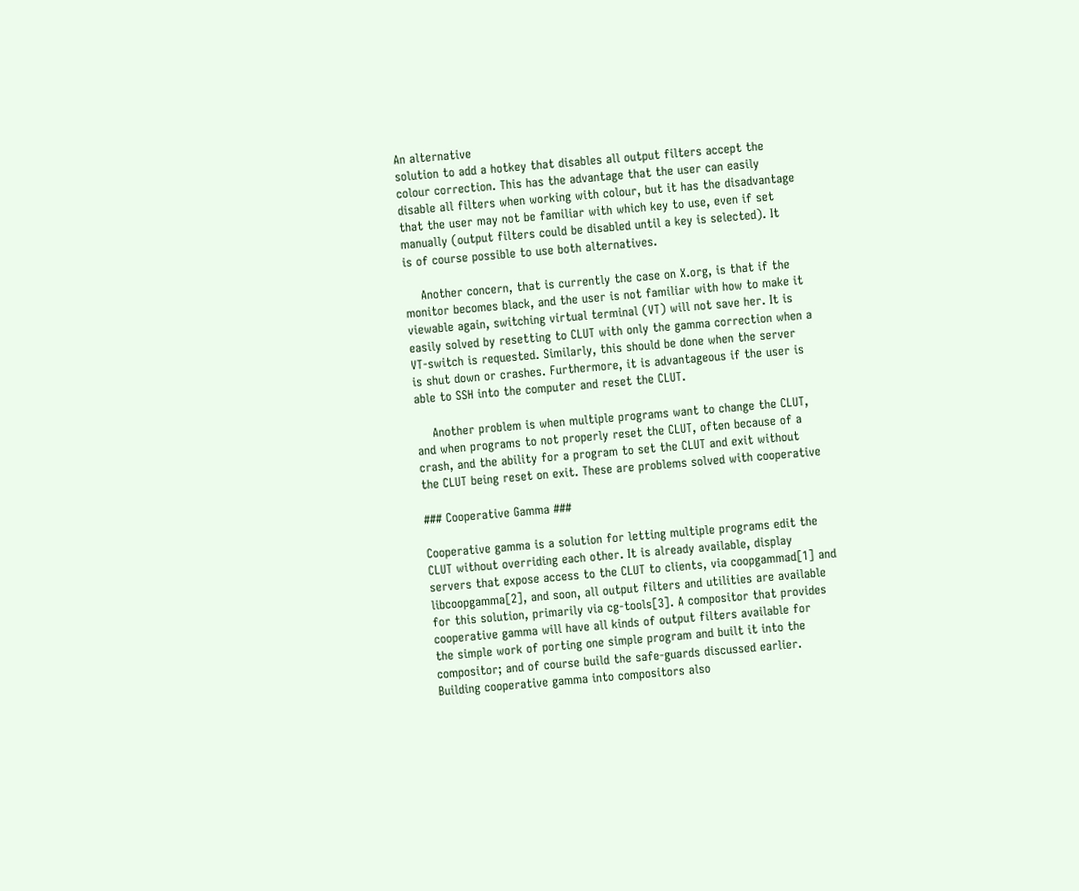An alternative
solution to add a hotkey that disables all output filters accept the
colour correction. This has the advantage that the user can easily
disable all filters when working with colour, but it has the disadvantage
that the user may not be familiar with which key to use, even if set
manually (output filters could be disabled until a key is selected). It
is of course possible to use both alternatives.

    Another concern, that is currently the case on X.org, is that if the
monitor becomes black, and the user is not familiar with how to make it
viewable again, switching virtual terminal (VT) will not save her. It is
easily solved by resetting to CLUT with only the gamma correction when a
VT-switch is requested. Similarly, this should be done when the server
is shut down or crashes. Furthermore, it is advantageous if the user is
able to SSH into the computer and reset the CLUT.

    Another problem is when multiple programs want to change the CLUT,
and when programs to not properly reset the CLUT, often because of a
crash, and the ability for a program to set the CLUT and exit without
the CLUT being reset on exit. These are problems solved with cooperative

### Cooperative Gamma ###

Cooperative gamma is a solution for letting multiple programs edit the
CLUT without overriding each other. It is already available, display
servers that expose access to the CLUT to clients, via coopgammad[1] and
libcoopgamma[2], and soon, all output filters and utilities are available
for this solution, primarily via cg-tools[3]. A compositor that provides
cooperative gamma will have all kinds of output filters available for
the simple work of porting one simple program and built it into the
compositor; and of course build the safe-guards discussed earlier.
Building cooperative gamma into compositors also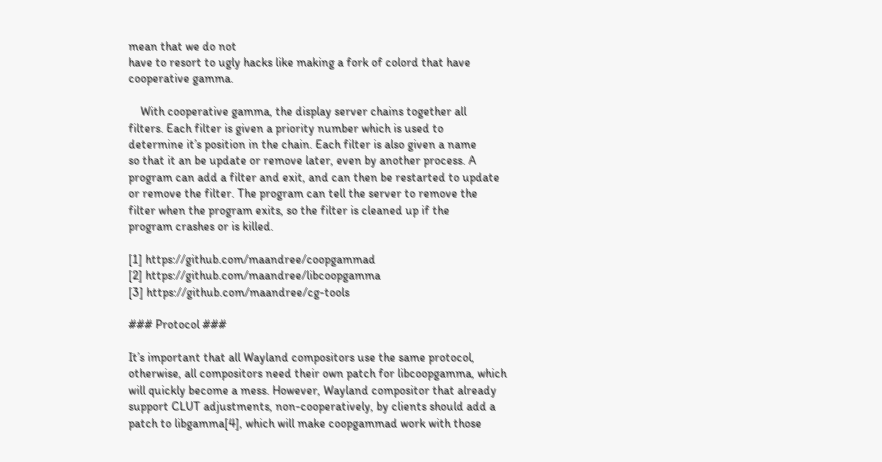mean that we do not
have to resort to ugly hacks like making a fork of colord that have
cooperative gamma.

    With cooperative gamma, the display server chains together all
filters. Each filter is given a priority number which is used to
determine it’s position in the chain. Each filter is also given a name
so that it an be update or remove later, even by another process. A
program can add a filter and exit, and can then be restarted to update
or remove the filter. The program can tell the server to remove the
filter when the program exits, so the filter is cleaned up if the
program crashes or is killed.

[1] https://github.com/maandree/coopgammad
[2] https://github.com/maandree/libcoopgamma
[3] https://github.com/maandree/cg-tools

### Protocol ###

It’s important that all Wayland compositors use the same protocol,
otherwise, all compositors need their own patch for libcoopgamma, which
will quickly become a mess. However, Wayland compositor that already
support CLUT adjustments, non-cooperatively, by clients should add a
patch to libgamma[4], which will make coopgammad work with those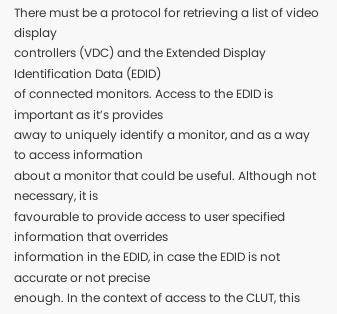There must be a protocol for retrieving a list of video display
controllers (VDC) and the Extended Display Identification Data (EDID)
of connected monitors. Access to the EDID is important as it’s provides
away to uniquely identify a monitor, and as a way to access information
about a monitor that could be useful. Although not necessary, it is
favourable to provide access to user specified information that overrides
information in the EDID, in case the EDID is not accurate or not precise
enough. In the context of access to the CLUT, this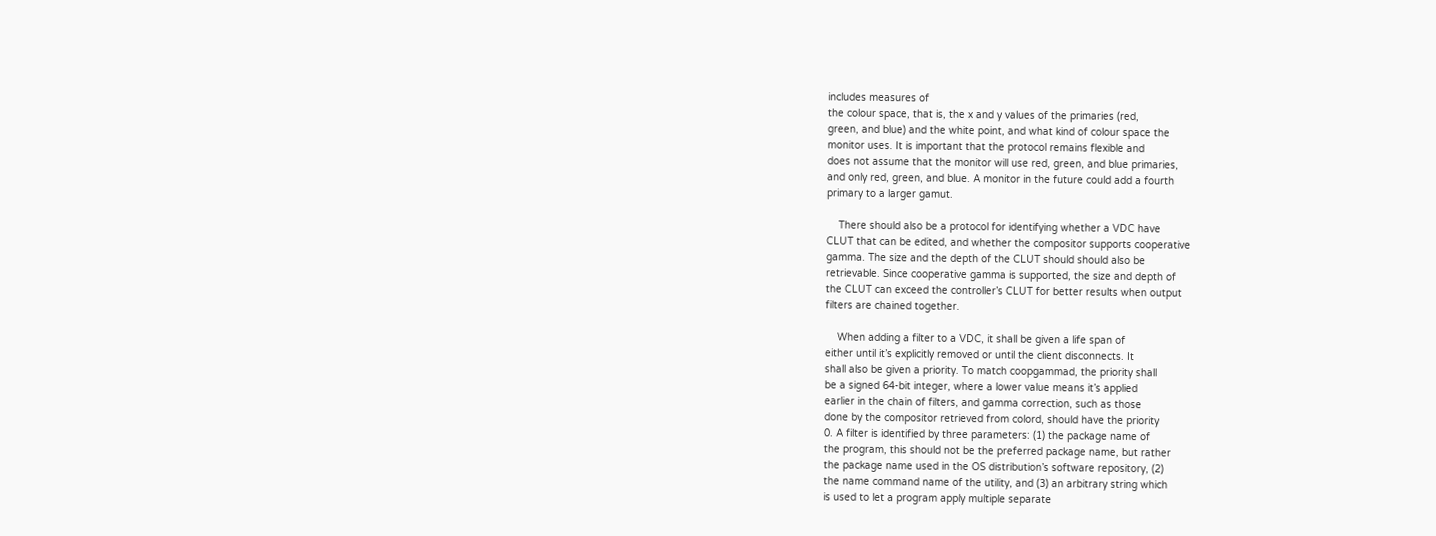includes measures of
the colour space, that is, the x and y values of the primaries (red,
green, and blue) and the white point, and what kind of colour space the
monitor uses. It is important that the protocol remains flexible and
does not assume that the monitor will use red, green, and blue primaries,
and only red, green, and blue. A monitor in the future could add a fourth
primary to a larger gamut.

    There should also be a protocol for identifying whether a VDC have
CLUT that can be edited, and whether the compositor supports cooperative
gamma. The size and the depth of the CLUT should should also be
retrievable. Since cooperative gamma is supported, the size and depth of
the CLUT can exceed the controller’s CLUT for better results when output
filters are chained together.

    When adding a filter to a VDC, it shall be given a life span of
either until it’s explicitly removed or until the client disconnects. It
shall also be given a priority. To match coopgammad, the priority shall
be a signed 64-bit integer, where a lower value means it’s applied
earlier in the chain of filters, and gamma correction, such as those
done by the compositor retrieved from colord, should have the priority
0. A filter is identified by three parameters: (1) the package name of
the program, this should not be the preferred package name, but rather
the package name used in the OS distribution’s software repository, (2)
the name command name of the utility, and (3) an arbitrary string which
is used to let a program apply multiple separate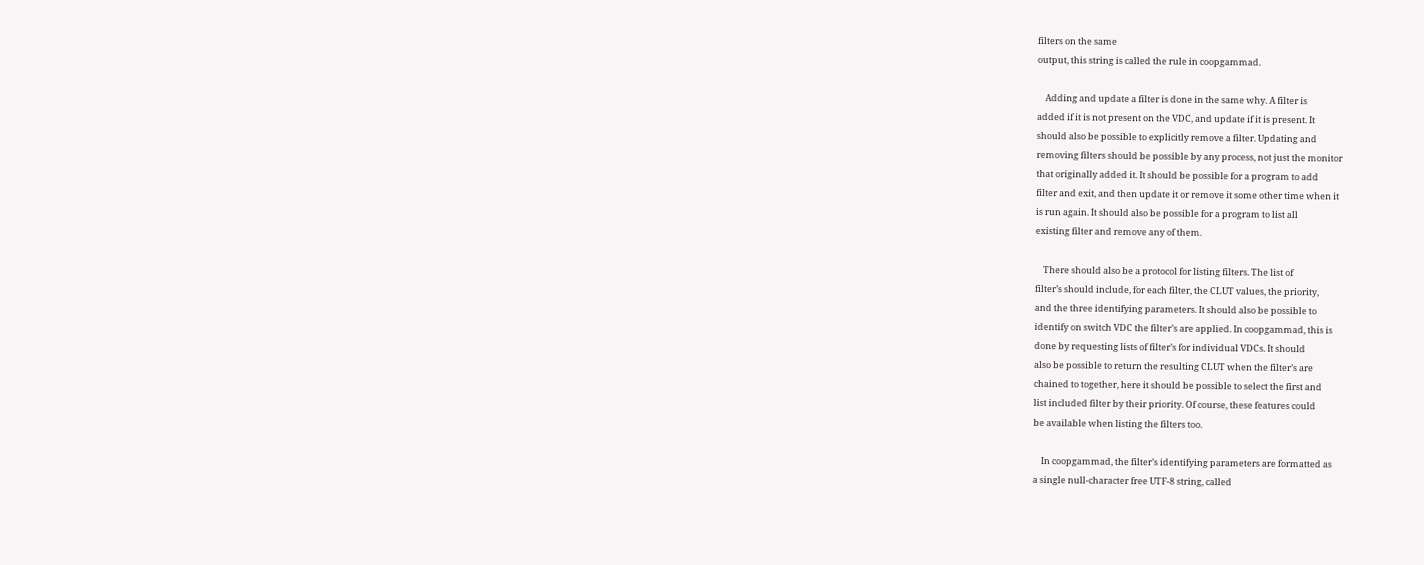filters on the same
output, this string is called the rule in coopgammad.

    Adding and update a filter is done in the same why. A filter is
added if it is not present on the VDC, and update if it is present. It
should also be possible to explicitly remove a filter. Updating and
removing filters should be possible by any process, not just the monitor
that originally added it. It should be possible for a program to add
filter and exit, and then update it or remove it some other time when it
is run again. It should also be possible for a program to list all
existing filter and remove any of them.

    There should also be a protocol for listing filters. The list of
filter’s should include, for each filter, the CLUT values, the priority,
and the three identifying parameters. It should also be possible to
identify on switch VDC the filter’s are applied. In coopgammad, this is
done by requesting lists of filter’s for individual VDCs. It should
also be possible to return the resulting CLUT when the filter’s are
chained to together, here it should be possible to select the first and
list included filter by their priority. Of course, these features could
be available when listing the filters too.

    In coopgammad, the filter’s identifying parameters are formatted as
a single null-character free UTF-8 string, called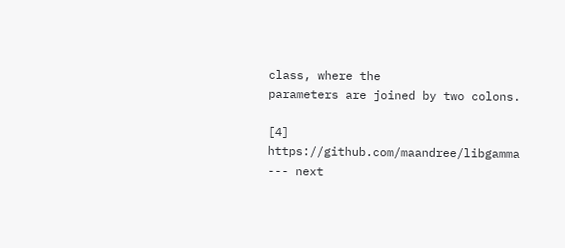class, where the
parameters are joined by two colons.

[4] https://github.com/maandree/libgamma
--- next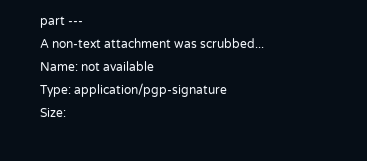part ---
A non-text attachment was scrubbed...
Name: not available
Type: application/pgp-signature
Size: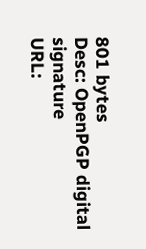801 bytes
Desc: OpenPGP digital signature
URL: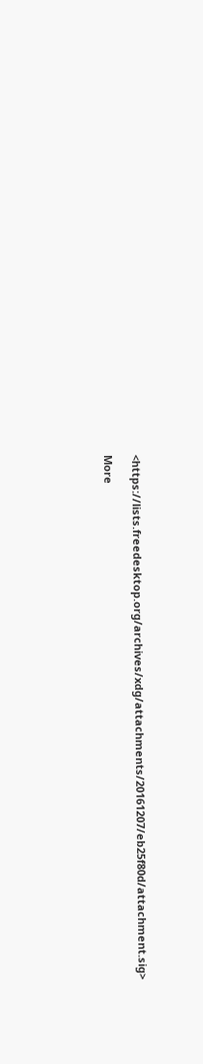<https://lists.freedesktop.org/archives/xdg/attachments/20161207/eb25f80d/attachment.sig>

More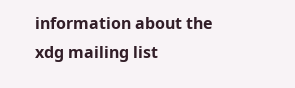information about the xdg mailing list